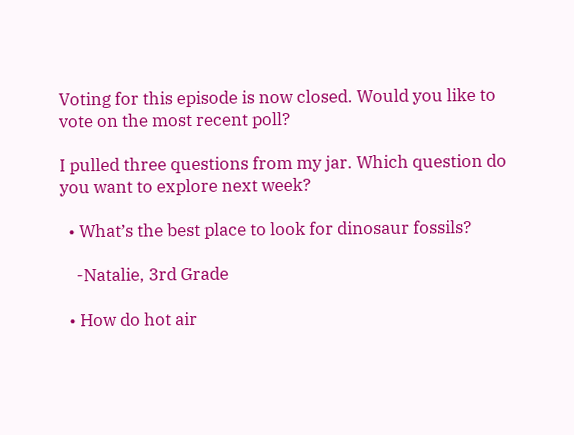Voting for this episode is now closed. Would you like to vote on the most recent poll?

I pulled three questions from my jar. Which question do you want to explore next week?

  • What’s the best place to look for dinosaur fossils?

    -Natalie, 3rd Grade

  • How do hot air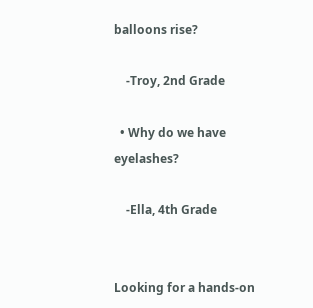balloons rise?

    -Troy, 2nd Grade

  • Why do we have eyelashes?

    -Ella, 4th Grade


Looking for a hands-on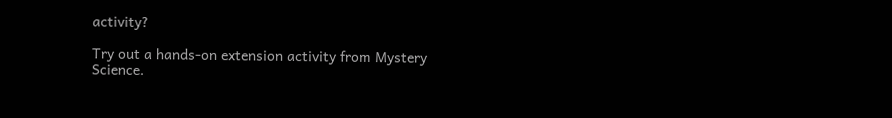activity?

Try out a hands-on extension activity from Mystery Science.